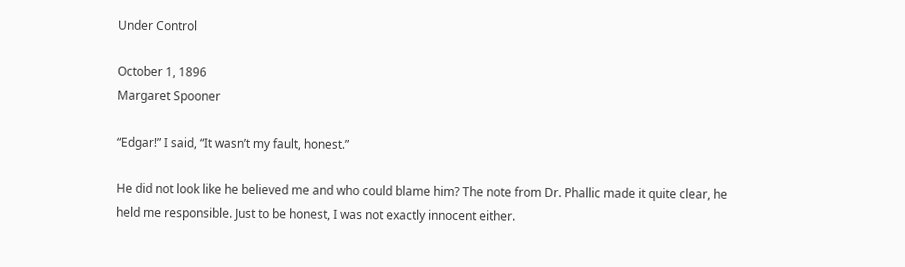Under Control

October 1, 1896
Margaret Spooner

“Edgar!” I said, “It wasn’t my fault, honest.”

He did not look like he believed me and who could blame him? The note from Dr. Phallic made it quite clear, he held me responsible. Just to be honest, I was not exactly innocent either.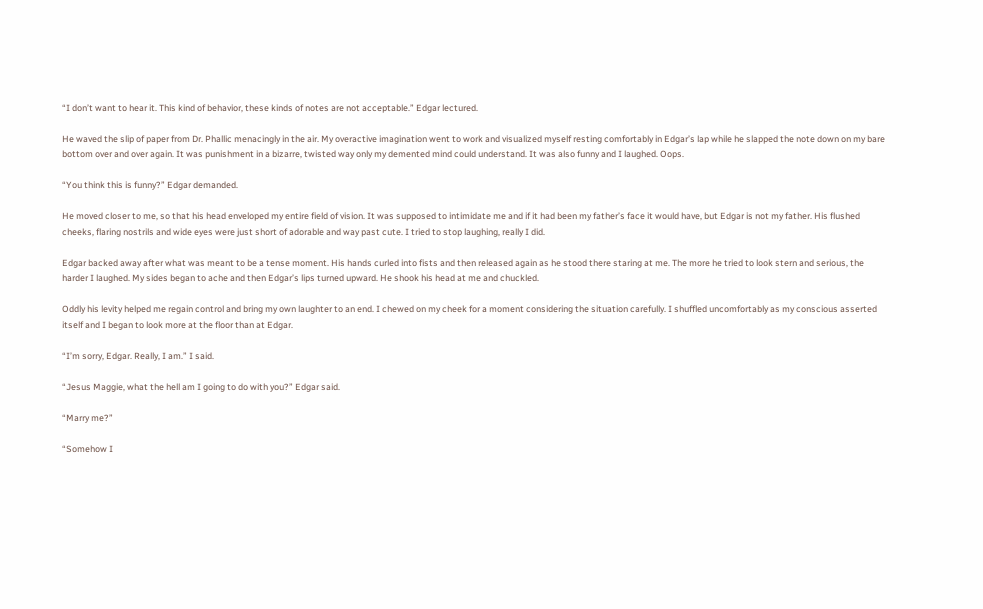“I don’t want to hear it. This kind of behavior, these kinds of notes are not acceptable.” Edgar lectured.

He waved the slip of paper from Dr. Phallic menacingly in the air. My overactive imagination went to work and visualized myself resting comfortably in Edgar’s lap while he slapped the note down on my bare bottom over and over again. It was punishment in a bizarre, twisted way only my demented mind could understand. It was also funny and I laughed. Oops.

“You think this is funny?” Edgar demanded.

He moved closer to me, so that his head enveloped my entire field of vision. It was supposed to intimidate me and if it had been my father’s face it would have, but Edgar is not my father. His flushed cheeks, flaring nostrils and wide eyes were just short of adorable and way past cute. I tried to stop laughing, really I did.

Edgar backed away after what was meant to be a tense moment. His hands curled into fists and then released again as he stood there staring at me. The more he tried to look stern and serious, the harder I laughed. My sides began to ache and then Edgar’s lips turned upward. He shook his head at me and chuckled.

Oddly his levity helped me regain control and bring my own laughter to an end. I chewed on my cheek for a moment considering the situation carefully. I shuffled uncomfortably as my conscious asserted itself and I began to look more at the floor than at Edgar.

“I’m sorry, Edgar. Really, I am.” I said.

“Jesus Maggie, what the hell am I going to do with you?” Edgar said.

“Marry me?”

“Somehow I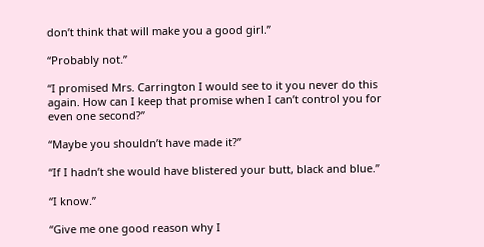don’t think that will make you a good girl.”

“Probably not.”

“I promised Mrs. Carrington I would see to it you never do this again. How can I keep that promise when I can’t control you for even one second?”

“Maybe you shouldn’t have made it?”

“If I hadn’t she would have blistered your butt, black and blue.”

“I know.”

“Give me one good reason why I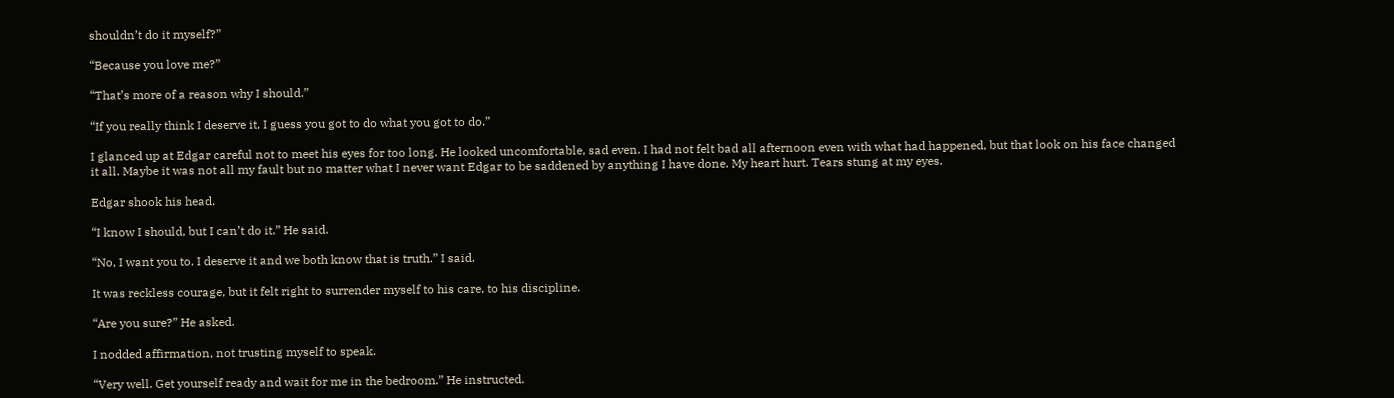shouldn’t do it myself?”

“Because you love me?”

“That’s more of a reason why I should.”

“If you really think I deserve it, I guess you got to do what you got to do.”

I glanced up at Edgar careful not to meet his eyes for too long. He looked uncomfortable, sad even. I had not felt bad all afternoon even with what had happened, but that look on his face changed it all. Maybe it was not all my fault but no matter what I never want Edgar to be saddened by anything I have done. My heart hurt. Tears stung at my eyes.

Edgar shook his head.

“I know I should, but I can’t do it.” He said.

“No, I want you to. I deserve it and we both know that is truth.” I said.

It was reckless courage, but it felt right to surrender myself to his care, to his discipline.

“Are you sure?” He asked.

I nodded affirmation, not trusting myself to speak.

“Very well. Get yourself ready and wait for me in the bedroom.” He instructed.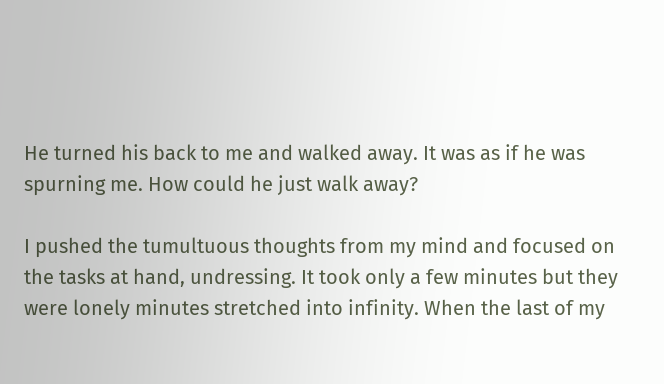He turned his back to me and walked away. It was as if he was spurning me. How could he just walk away?

I pushed the tumultuous thoughts from my mind and focused on the tasks at hand, undressing. It took only a few minutes but they were lonely minutes stretched into infinity. When the last of my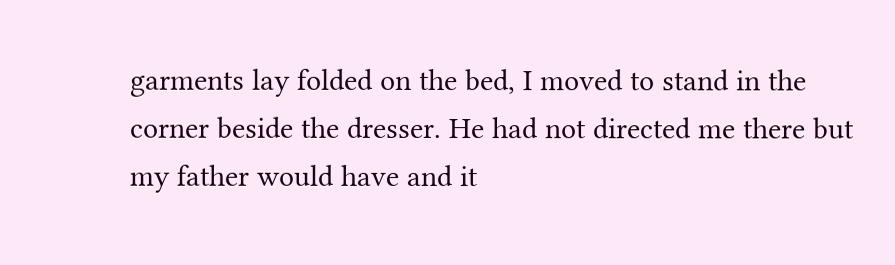garments lay folded on the bed, I moved to stand in the corner beside the dresser. He had not directed me there but my father would have and it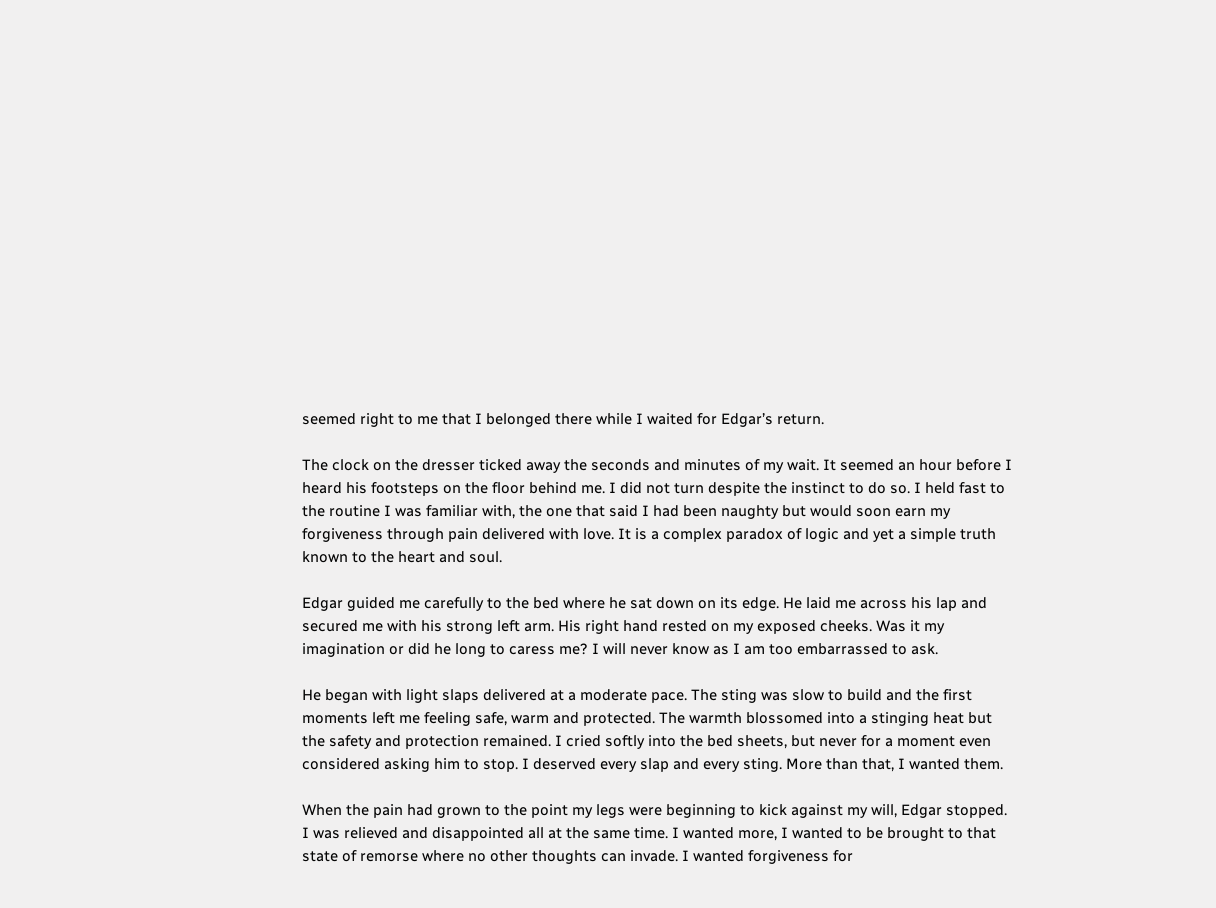seemed right to me that I belonged there while I waited for Edgar’s return.

The clock on the dresser ticked away the seconds and minutes of my wait. It seemed an hour before I heard his footsteps on the floor behind me. I did not turn despite the instinct to do so. I held fast to the routine I was familiar with, the one that said I had been naughty but would soon earn my forgiveness through pain delivered with love. It is a complex paradox of logic and yet a simple truth known to the heart and soul.

Edgar guided me carefully to the bed where he sat down on its edge. He laid me across his lap and secured me with his strong left arm. His right hand rested on my exposed cheeks. Was it my imagination or did he long to caress me? I will never know as I am too embarrassed to ask.

He began with light slaps delivered at a moderate pace. The sting was slow to build and the first moments left me feeling safe, warm and protected. The warmth blossomed into a stinging heat but the safety and protection remained. I cried softly into the bed sheets, but never for a moment even considered asking him to stop. I deserved every slap and every sting. More than that, I wanted them.

When the pain had grown to the point my legs were beginning to kick against my will, Edgar stopped. I was relieved and disappointed all at the same time. I wanted more, I wanted to be brought to that state of remorse where no other thoughts can invade. I wanted forgiveness for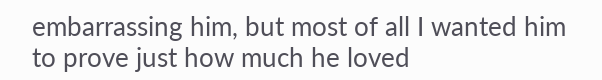embarrassing him, but most of all I wanted him to prove just how much he loved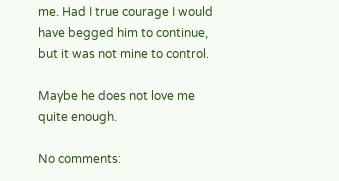me. Had I true courage I would have begged him to continue, but it was not mine to control.

Maybe he does not love me quite enough.

No comments: